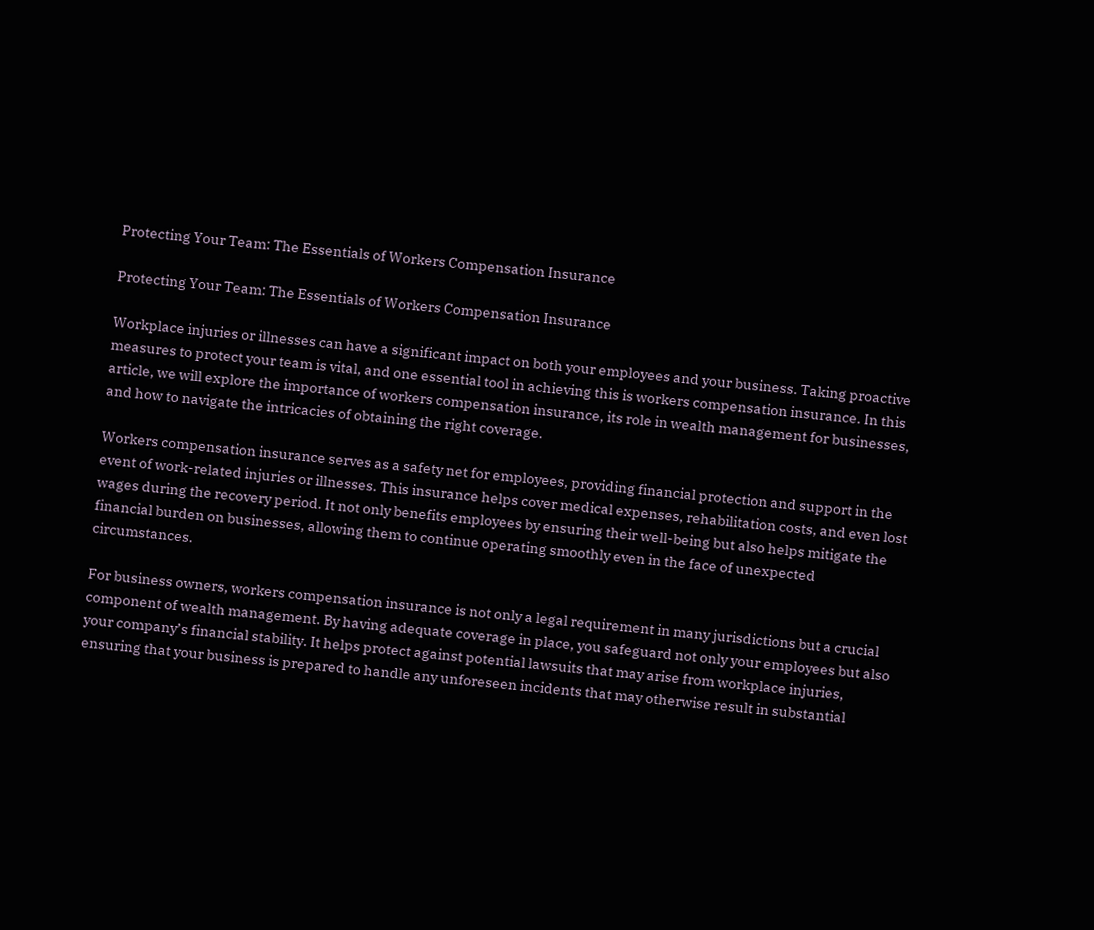Protecting Your Team: The Essentials of Workers Compensation Insurance

Protecting Your Team: The Essentials of Workers Compensation Insurance

Workplace injuries or illnesses can have a significant impact on both your employees and your business. Taking proactive measures to protect your team is vital, and one essential tool in achieving this is workers compensation insurance. In this article, we will explore the importance of workers compensation insurance, its role in wealth management for businesses, and how to navigate the intricacies of obtaining the right coverage.

Workers compensation insurance serves as a safety net for employees, providing financial protection and support in the event of work-related injuries or illnesses. This insurance helps cover medical expenses, rehabilitation costs, and even lost wages during the recovery period. It not only benefits employees by ensuring their well-being but also helps mitigate the financial burden on businesses, allowing them to continue operating smoothly even in the face of unexpected circumstances.

For business owners, workers compensation insurance is not only a legal requirement in many jurisdictions but a crucial component of wealth management. By having adequate coverage in place, you safeguard not only your employees but also your company’s financial stability. It helps protect against potential lawsuits that may arise from workplace injuries, ensuring that your business is prepared to handle any unforeseen incidents that may otherwise result in substantial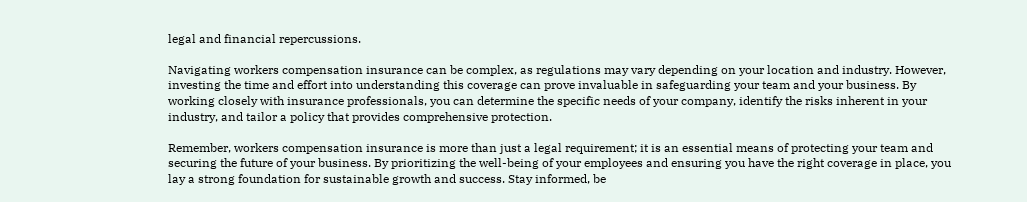legal and financial repercussions.

Navigating workers compensation insurance can be complex, as regulations may vary depending on your location and industry. However, investing the time and effort into understanding this coverage can prove invaluable in safeguarding your team and your business. By working closely with insurance professionals, you can determine the specific needs of your company, identify the risks inherent in your industry, and tailor a policy that provides comprehensive protection.

Remember, workers compensation insurance is more than just a legal requirement; it is an essential means of protecting your team and securing the future of your business. By prioritizing the well-being of your employees and ensuring you have the right coverage in place, you lay a strong foundation for sustainable growth and success. Stay informed, be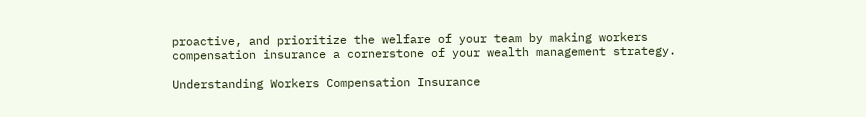proactive, and prioritize the welfare of your team by making workers compensation insurance a cornerstone of your wealth management strategy.

Understanding Workers Compensation Insurance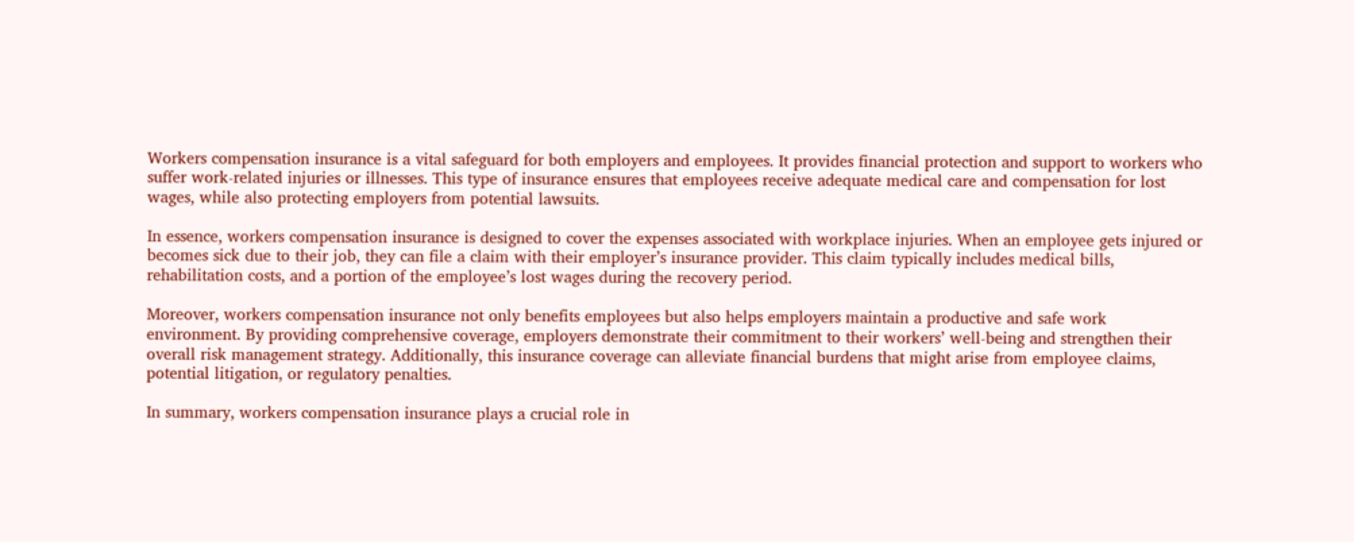Workers compensation insurance is a vital safeguard for both employers and employees. It provides financial protection and support to workers who suffer work-related injuries or illnesses. This type of insurance ensures that employees receive adequate medical care and compensation for lost wages, while also protecting employers from potential lawsuits.

In essence, workers compensation insurance is designed to cover the expenses associated with workplace injuries. When an employee gets injured or becomes sick due to their job, they can file a claim with their employer’s insurance provider. This claim typically includes medical bills, rehabilitation costs, and a portion of the employee’s lost wages during the recovery period.

Moreover, workers compensation insurance not only benefits employees but also helps employers maintain a productive and safe work environment. By providing comprehensive coverage, employers demonstrate their commitment to their workers’ well-being and strengthen their overall risk management strategy. Additionally, this insurance coverage can alleviate financial burdens that might arise from employee claims, potential litigation, or regulatory penalties.

In summary, workers compensation insurance plays a crucial role in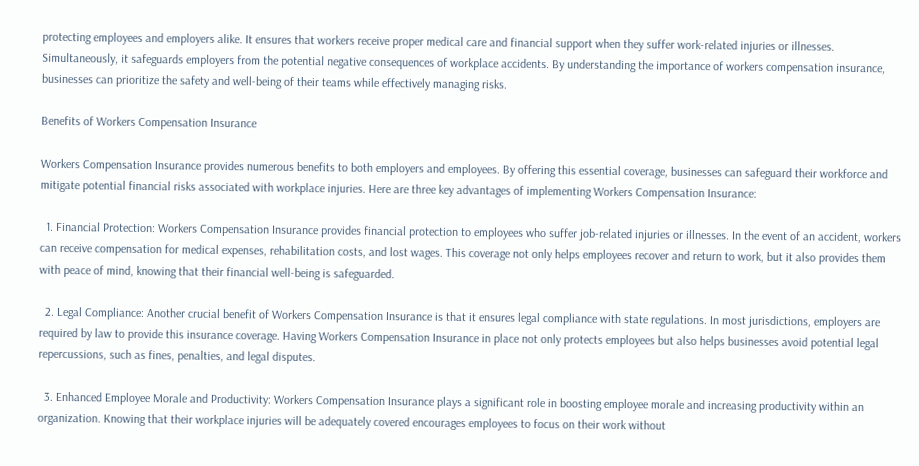protecting employees and employers alike. It ensures that workers receive proper medical care and financial support when they suffer work-related injuries or illnesses. Simultaneously, it safeguards employers from the potential negative consequences of workplace accidents. By understanding the importance of workers compensation insurance, businesses can prioritize the safety and well-being of their teams while effectively managing risks.

Benefits of Workers Compensation Insurance

Workers Compensation Insurance provides numerous benefits to both employers and employees. By offering this essential coverage, businesses can safeguard their workforce and mitigate potential financial risks associated with workplace injuries. Here are three key advantages of implementing Workers Compensation Insurance:

  1. Financial Protection: Workers Compensation Insurance provides financial protection to employees who suffer job-related injuries or illnesses. In the event of an accident, workers can receive compensation for medical expenses, rehabilitation costs, and lost wages. This coverage not only helps employees recover and return to work, but it also provides them with peace of mind, knowing that their financial well-being is safeguarded.

  2. Legal Compliance: Another crucial benefit of Workers Compensation Insurance is that it ensures legal compliance with state regulations. In most jurisdictions, employers are required by law to provide this insurance coverage. Having Workers Compensation Insurance in place not only protects employees but also helps businesses avoid potential legal repercussions, such as fines, penalties, and legal disputes.

  3. Enhanced Employee Morale and Productivity: Workers Compensation Insurance plays a significant role in boosting employee morale and increasing productivity within an organization. Knowing that their workplace injuries will be adequately covered encourages employees to focus on their work without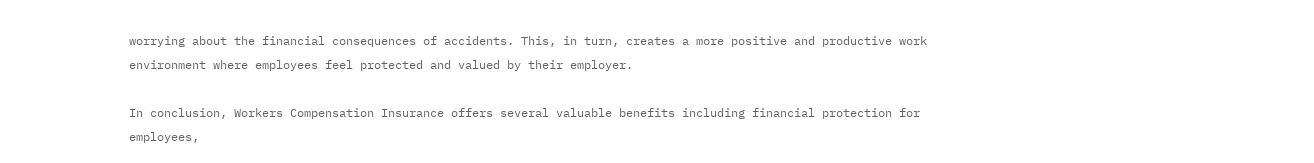worrying about the financial consequences of accidents. This, in turn, creates a more positive and productive work environment where employees feel protected and valued by their employer.

In conclusion, Workers Compensation Insurance offers several valuable benefits including financial protection for employees,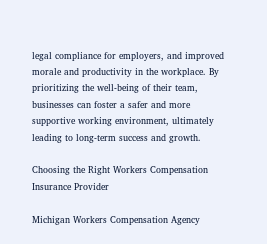legal compliance for employers, and improved morale and productivity in the workplace. By prioritizing the well-being of their team, businesses can foster a safer and more supportive working environment, ultimately leading to long-term success and growth.

Choosing the Right Workers Compensation Insurance Provider

Michigan Workers Compensation Agency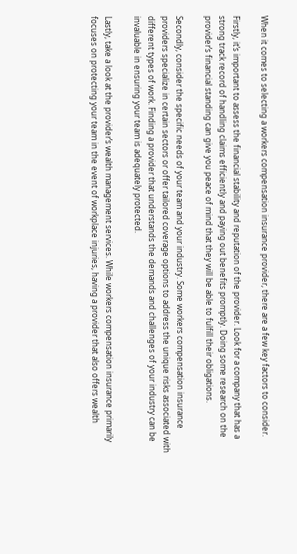When it comes to selecting a workers compensation insurance provider, there are a few key factors to consider.

Firstly, it’s important to assess the financial stability and reputation of the provider. Look for a company that has a strong track record of handling claims efficiently and paying out benefits promptly. Doing some research on the provider’s financial standing can give you peace of mind that they will be able to fulfill their obligations.

Secondly, consider the specific needs of your team and your industry. Some workers compensation insurance providers specialize in certain sectors or offer tailored coverage options to address the unique risks associated with different types of work. Finding a provider that understands the demands and challenges of your industry can be invaluable in ensuring your team is adequately protected.

Lastly, take a look at the provider’s wealth management services. While workers compensation insurance primarily focuses on protecting your team in the event of workplace injuries, having a provider that also offers wealth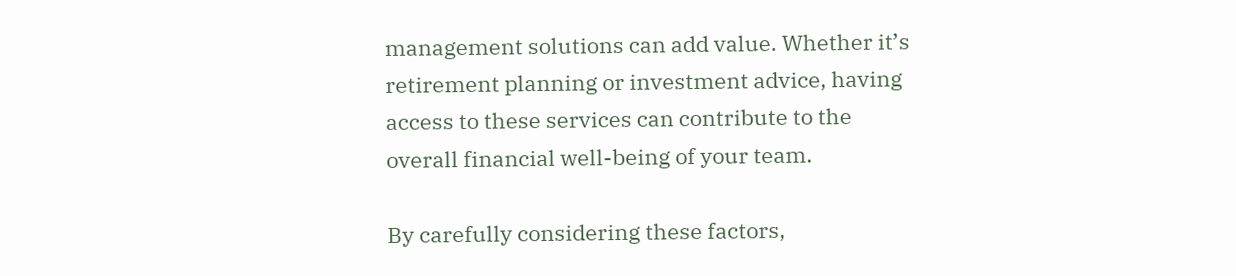management solutions can add value. Whether it’s retirement planning or investment advice, having access to these services can contribute to the overall financial well-being of your team.

By carefully considering these factors,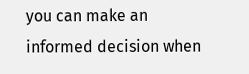you can make an informed decision when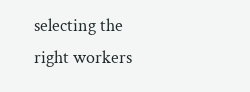selecting the right workers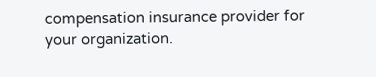compensation insurance provider for your organization.